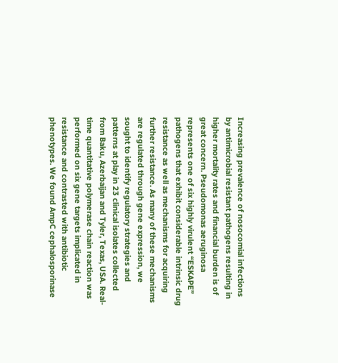Increasing prevalence of nosocomial infections by antimicrobial resistant pathogens resulting in higher mortality rates and financial burden is of great concern. Pseudomonas aeruginosa represents one of six highly virulent “ESKAPE” pathogens that exhibit considerable intrinsic drug resistance as well as mechanisms for acquiring further resistance. As many of these mechanisms are regulated through gene expression, we sought to identify regulatory strategies and patterns at play in 23 clinical isolates collected from Baku, Azerbaijan and Tyler, Texas, USA. Real-time quantitative polymerase chain reaction was performed on six gene targets implicated in resistance and contrasted with antibiotic phenotypes. We found AmpC cephalosporinase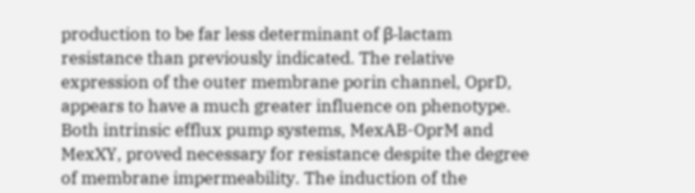production to be far less determinant of β-lactam resistance than previously indicated. The relative expression of the outer membrane porin channel, OprD, appears to have a much greater influence on phenotype. Both intrinsic efflux pump systems, MexAB-OprM and MexXY, proved necessary for resistance despite the degree of membrane impermeability. The induction of the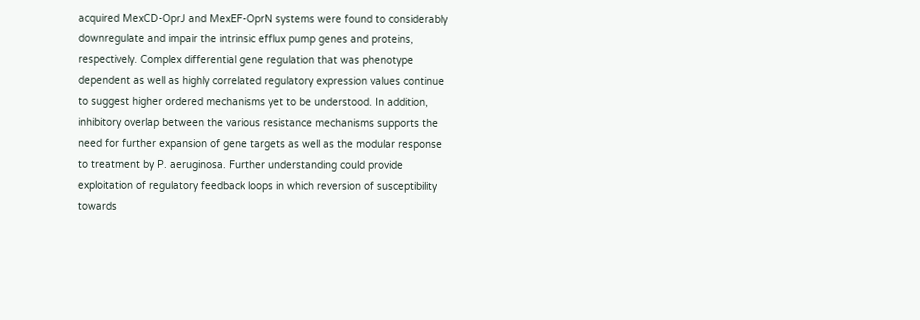acquired MexCD-OprJ and MexEF-OprN systems were found to considerably downregulate and impair the intrinsic efflux pump genes and proteins, respectively. Complex differential gene regulation that was phenotype dependent as well as highly correlated regulatory expression values continue to suggest higher ordered mechanisms yet to be understood. In addition, inhibitory overlap between the various resistance mechanisms supports the need for further expansion of gene targets as well as the modular response to treatment by P. aeruginosa. Further understanding could provide exploitation of regulatory feedback loops in which reversion of susceptibility towards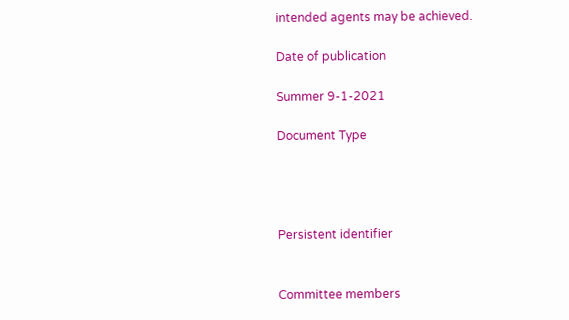intended agents may be achieved.

Date of publication

Summer 9-1-2021

Document Type




Persistent identifier


Committee members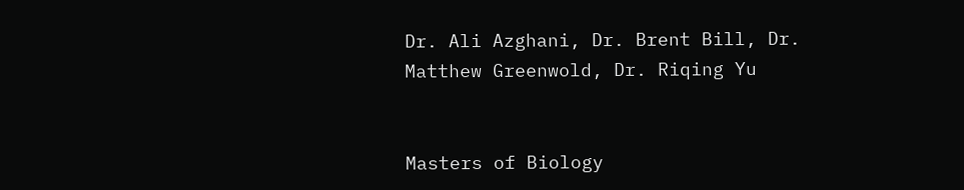Dr. Ali Azghani, Dr. Brent Bill, Dr. Matthew Greenwold, Dr. Riqing Yu


Masters of Biology